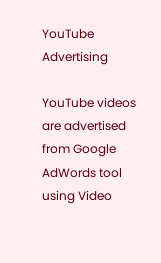YouTube Advertising

YouTube videos are advertised from Google AdWords tool using Video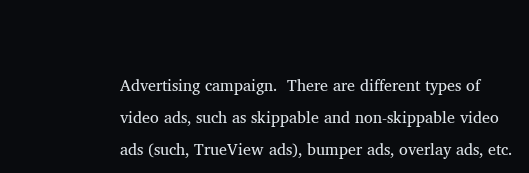Advertising campaign.  There are different types of video ads, such as skippable and non-skippable video ads (such, TrueView ads), bumper ads, overlay ads, etc.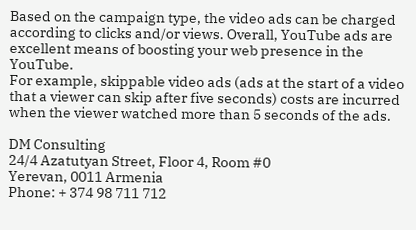Based on the campaign type, the video ads can be charged according to clicks and/or views. Overall, YouTube ads are  excellent means of boosting your web presence in the YouTube.
For example, skippable video ads (ads at the start of a video that a viewer can skip after five seconds) costs are incurred when the viewer watched more than 5 seconds of the ads.

DM Consulting
24/4 Azatutyan Street, Floor 4, Room #0
Yerevan, 0011 Armenia
Phone: + 374 98 711 712